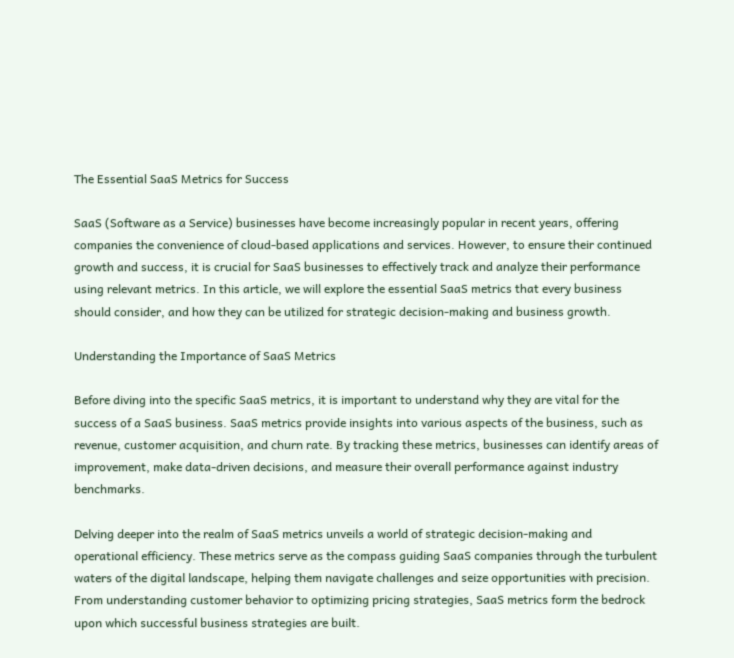The Essential SaaS Metrics for Success

SaaS (Software as a Service) businesses have become increasingly popular in recent years, offering companies the convenience of cloud-based applications and services. However, to ensure their continued growth and success, it is crucial for SaaS businesses to effectively track and analyze their performance using relevant metrics. In this article, we will explore the essential SaaS metrics that every business should consider, and how they can be utilized for strategic decision-making and business growth.

Understanding the Importance of SaaS Metrics

Before diving into the specific SaaS metrics, it is important to understand why they are vital for the success of a SaaS business. SaaS metrics provide insights into various aspects of the business, such as revenue, customer acquisition, and churn rate. By tracking these metrics, businesses can identify areas of improvement, make data-driven decisions, and measure their overall performance against industry benchmarks.

Delving deeper into the realm of SaaS metrics unveils a world of strategic decision-making and operational efficiency. These metrics serve as the compass guiding SaaS companies through the turbulent waters of the digital landscape, helping them navigate challenges and seize opportunities with precision. From understanding customer behavior to optimizing pricing strategies, SaaS metrics form the bedrock upon which successful business strategies are built.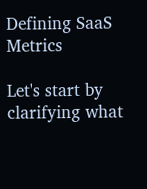Defining SaaS Metrics

Let's start by clarifying what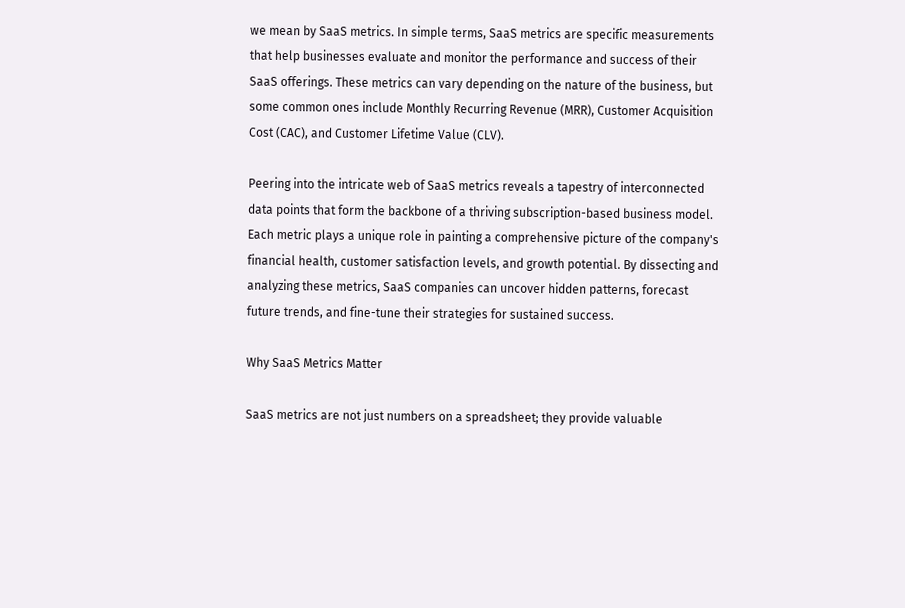we mean by SaaS metrics. In simple terms, SaaS metrics are specific measurements that help businesses evaluate and monitor the performance and success of their SaaS offerings. These metrics can vary depending on the nature of the business, but some common ones include Monthly Recurring Revenue (MRR), Customer Acquisition Cost (CAC), and Customer Lifetime Value (CLV).

Peering into the intricate web of SaaS metrics reveals a tapestry of interconnected data points that form the backbone of a thriving subscription-based business model. Each metric plays a unique role in painting a comprehensive picture of the company's financial health, customer satisfaction levels, and growth potential. By dissecting and analyzing these metrics, SaaS companies can uncover hidden patterns, forecast future trends, and fine-tune their strategies for sustained success.

Why SaaS Metrics Matter

SaaS metrics are not just numbers on a spreadsheet; they provide valuable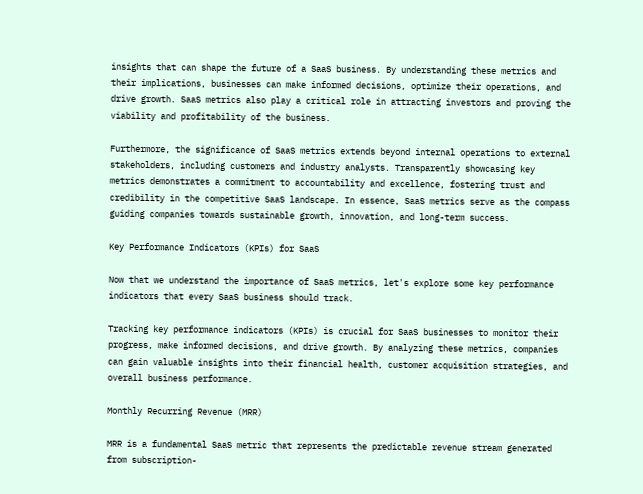insights that can shape the future of a SaaS business. By understanding these metrics and their implications, businesses can make informed decisions, optimize their operations, and drive growth. SaaS metrics also play a critical role in attracting investors and proving the viability and profitability of the business.

Furthermore, the significance of SaaS metrics extends beyond internal operations to external stakeholders, including customers and industry analysts. Transparently showcasing key metrics demonstrates a commitment to accountability and excellence, fostering trust and credibility in the competitive SaaS landscape. In essence, SaaS metrics serve as the compass guiding companies towards sustainable growth, innovation, and long-term success.

Key Performance Indicators (KPIs) for SaaS

Now that we understand the importance of SaaS metrics, let's explore some key performance indicators that every SaaS business should track.

Tracking key performance indicators (KPIs) is crucial for SaaS businesses to monitor their progress, make informed decisions, and drive growth. By analyzing these metrics, companies can gain valuable insights into their financial health, customer acquisition strategies, and overall business performance.

Monthly Recurring Revenue (MRR)

MRR is a fundamental SaaS metric that represents the predictable revenue stream generated from subscription-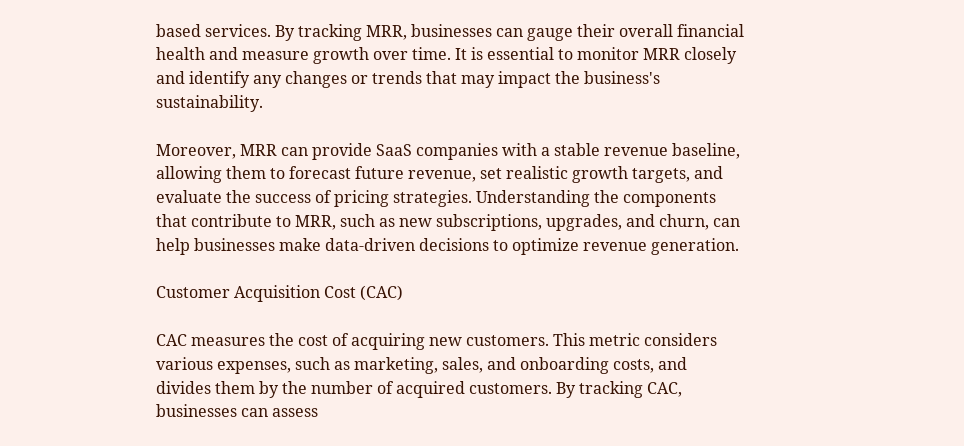based services. By tracking MRR, businesses can gauge their overall financial health and measure growth over time. It is essential to monitor MRR closely and identify any changes or trends that may impact the business's sustainability.

Moreover, MRR can provide SaaS companies with a stable revenue baseline, allowing them to forecast future revenue, set realistic growth targets, and evaluate the success of pricing strategies. Understanding the components that contribute to MRR, such as new subscriptions, upgrades, and churn, can help businesses make data-driven decisions to optimize revenue generation.

Customer Acquisition Cost (CAC)

CAC measures the cost of acquiring new customers. This metric considers various expenses, such as marketing, sales, and onboarding costs, and divides them by the number of acquired customers. By tracking CAC, businesses can assess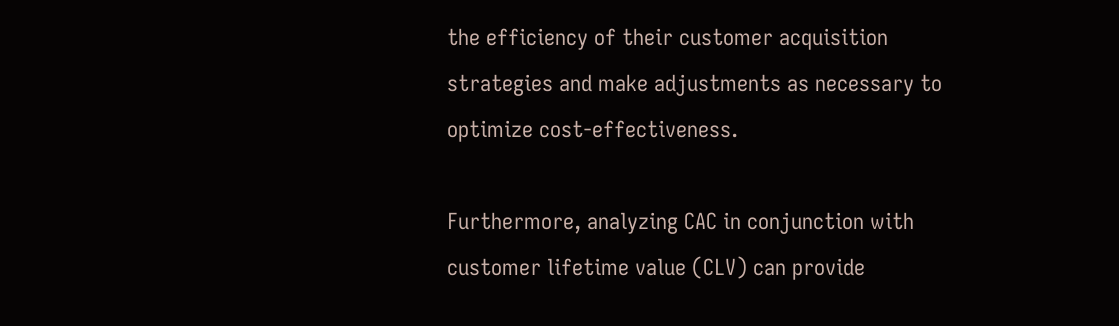the efficiency of their customer acquisition strategies and make adjustments as necessary to optimize cost-effectiveness.

Furthermore, analyzing CAC in conjunction with customer lifetime value (CLV) can provide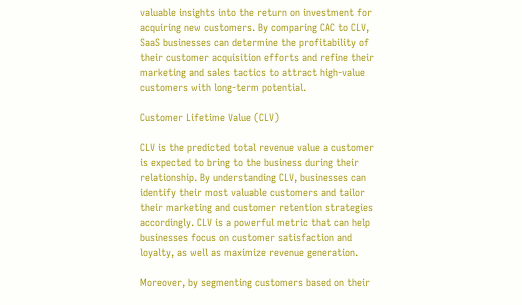valuable insights into the return on investment for acquiring new customers. By comparing CAC to CLV, SaaS businesses can determine the profitability of their customer acquisition efforts and refine their marketing and sales tactics to attract high-value customers with long-term potential.

Customer Lifetime Value (CLV)

CLV is the predicted total revenue value a customer is expected to bring to the business during their relationship. By understanding CLV, businesses can identify their most valuable customers and tailor their marketing and customer retention strategies accordingly. CLV is a powerful metric that can help businesses focus on customer satisfaction and loyalty, as well as maximize revenue generation.

Moreover, by segmenting customers based on their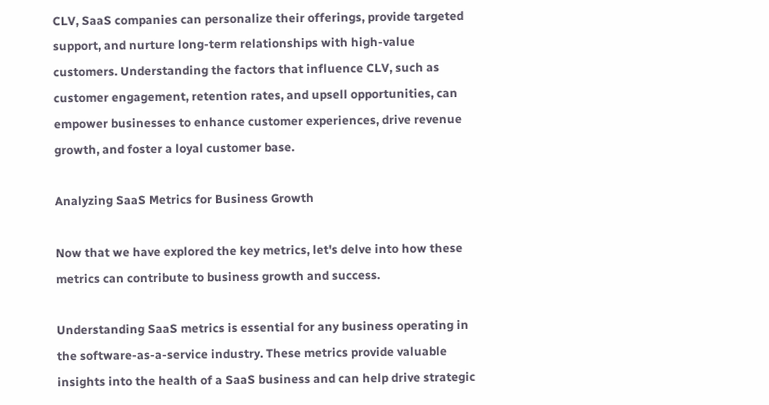CLV, SaaS companies can personalize their offerings, provide targeted support, and nurture long-term relationships with high-value customers. Understanding the factors that influence CLV, such as customer engagement, retention rates, and upsell opportunities, can empower businesses to enhance customer experiences, drive revenue growth, and foster a loyal customer base.

Analyzing SaaS Metrics for Business Growth

Now that we have explored the key metrics, let's delve into how these metrics can contribute to business growth and success.

Understanding SaaS metrics is essential for any business operating in the software-as-a-service industry. These metrics provide valuable insights into the health of a SaaS business and can help drive strategic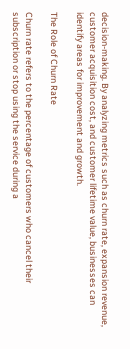decision-making. By analyzing metrics such as churn rate, expansion revenue, customer acquisition cost, and customer lifetime value, businesses can identify areas for improvement and growth.

The Role of Churn Rate

Churn rate refers to the percentage of customers who cancel their subscription or stop using the service during a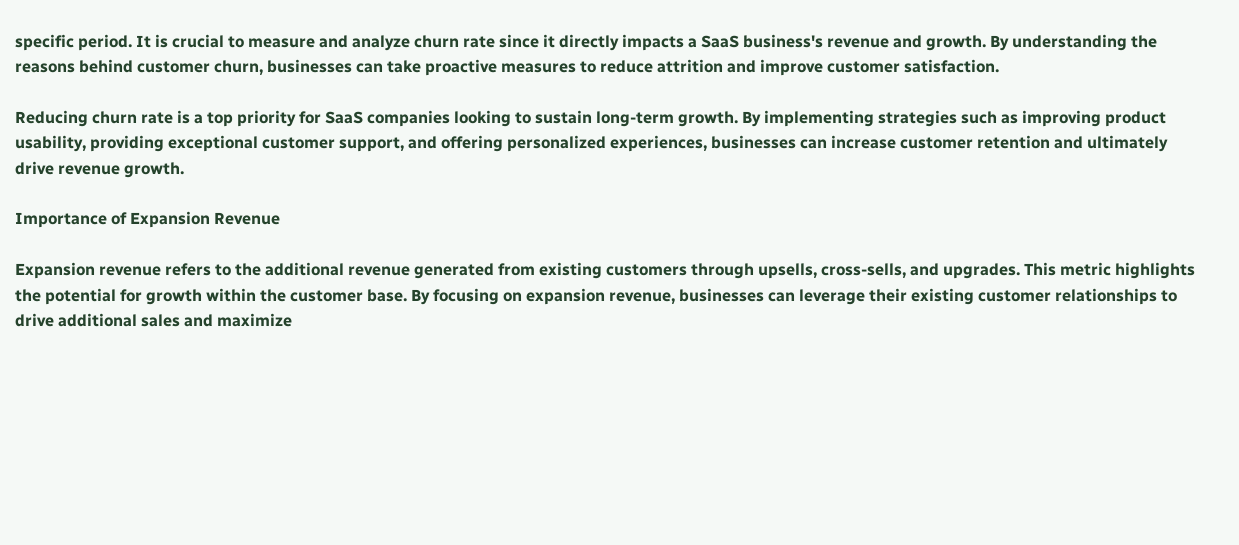specific period. It is crucial to measure and analyze churn rate since it directly impacts a SaaS business's revenue and growth. By understanding the reasons behind customer churn, businesses can take proactive measures to reduce attrition and improve customer satisfaction.

Reducing churn rate is a top priority for SaaS companies looking to sustain long-term growth. By implementing strategies such as improving product usability, providing exceptional customer support, and offering personalized experiences, businesses can increase customer retention and ultimately drive revenue growth.

Importance of Expansion Revenue

Expansion revenue refers to the additional revenue generated from existing customers through upsells, cross-sells, and upgrades. This metric highlights the potential for growth within the customer base. By focusing on expansion revenue, businesses can leverage their existing customer relationships to drive additional sales and maximize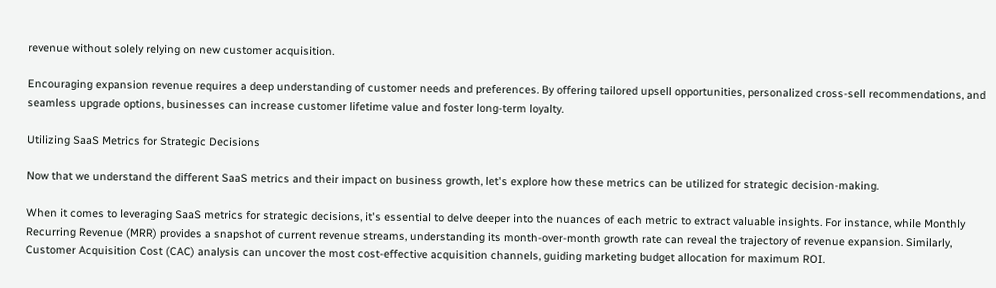revenue without solely relying on new customer acquisition.

Encouraging expansion revenue requires a deep understanding of customer needs and preferences. By offering tailored upsell opportunities, personalized cross-sell recommendations, and seamless upgrade options, businesses can increase customer lifetime value and foster long-term loyalty.

Utilizing SaaS Metrics for Strategic Decisions

Now that we understand the different SaaS metrics and their impact on business growth, let's explore how these metrics can be utilized for strategic decision-making.

When it comes to leveraging SaaS metrics for strategic decisions, it's essential to delve deeper into the nuances of each metric to extract valuable insights. For instance, while Monthly Recurring Revenue (MRR) provides a snapshot of current revenue streams, understanding its month-over-month growth rate can reveal the trajectory of revenue expansion. Similarly, Customer Acquisition Cost (CAC) analysis can uncover the most cost-effective acquisition channels, guiding marketing budget allocation for maximum ROI.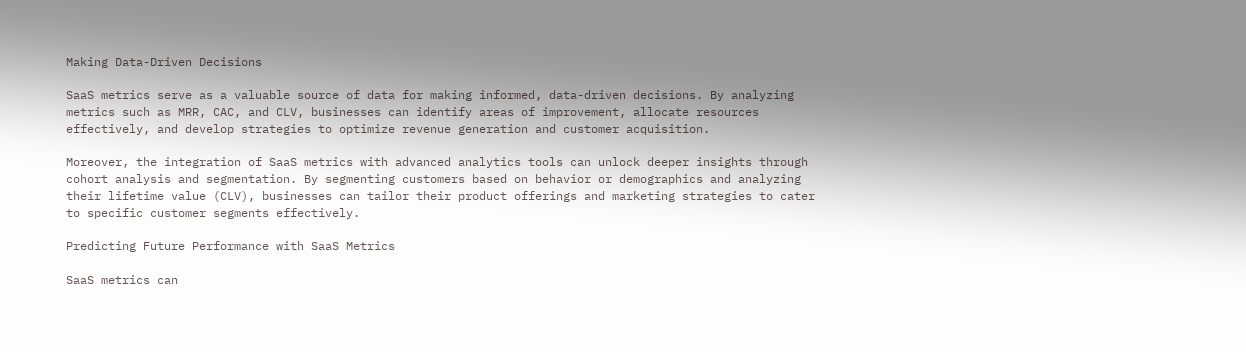Making Data-Driven Decisions

SaaS metrics serve as a valuable source of data for making informed, data-driven decisions. By analyzing metrics such as MRR, CAC, and CLV, businesses can identify areas of improvement, allocate resources effectively, and develop strategies to optimize revenue generation and customer acquisition.

Moreover, the integration of SaaS metrics with advanced analytics tools can unlock deeper insights through cohort analysis and segmentation. By segmenting customers based on behavior or demographics and analyzing their lifetime value (CLV), businesses can tailor their product offerings and marketing strategies to cater to specific customer segments effectively.

Predicting Future Performance with SaaS Metrics

SaaS metrics can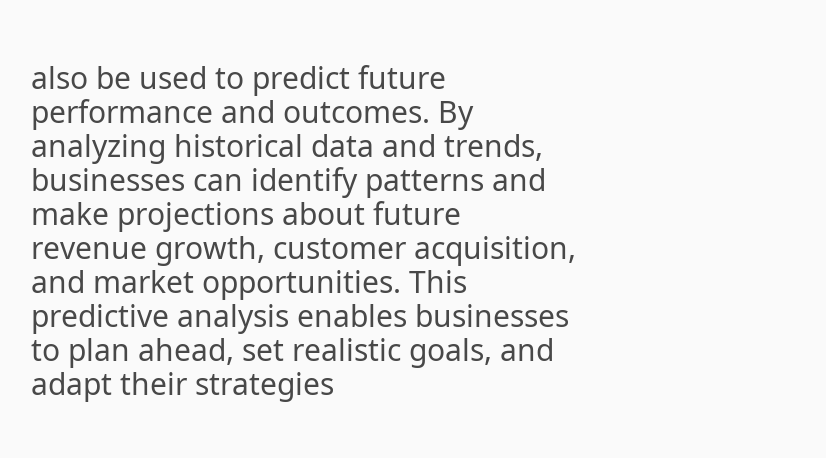also be used to predict future performance and outcomes. By analyzing historical data and trends, businesses can identify patterns and make projections about future revenue growth, customer acquisition, and market opportunities. This predictive analysis enables businesses to plan ahead, set realistic goals, and adapt their strategies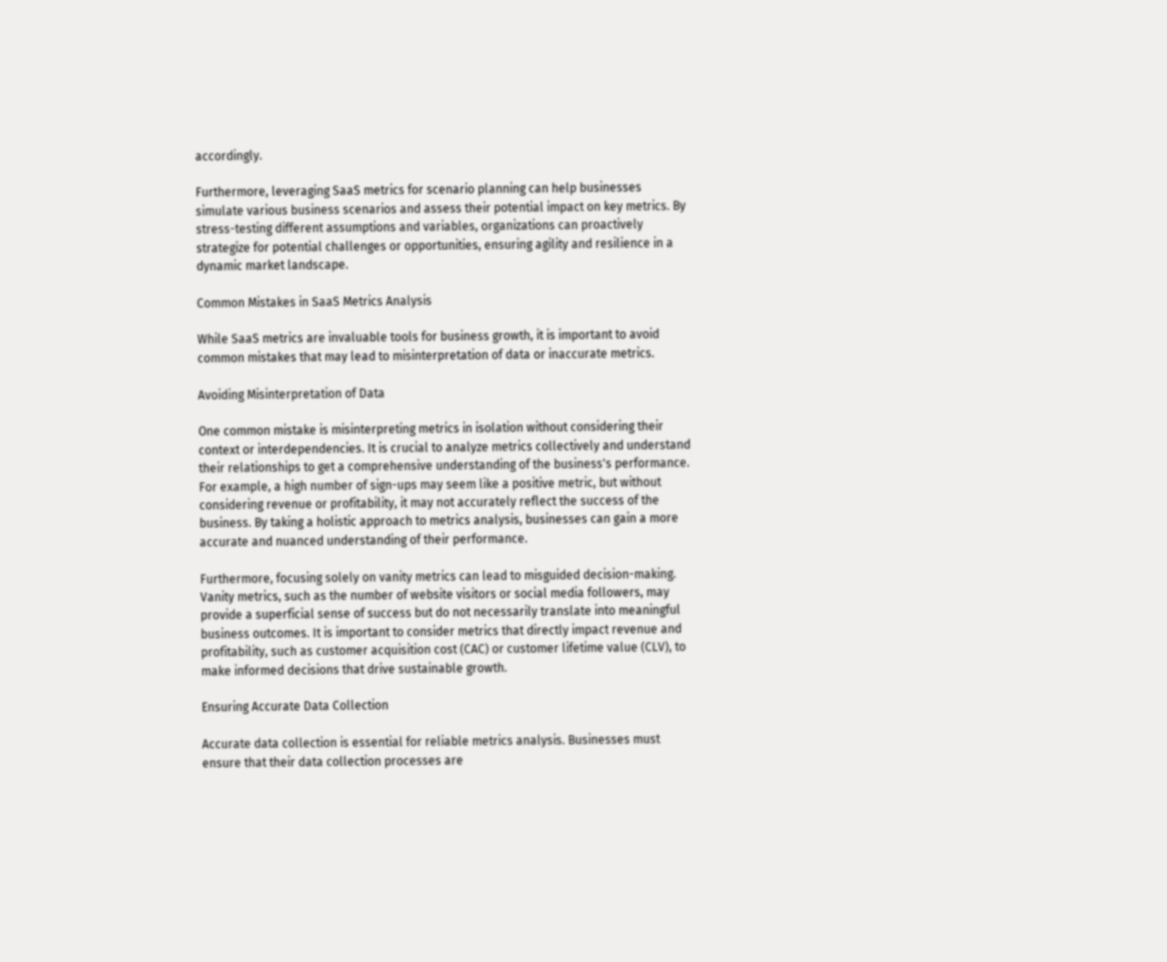accordingly.

Furthermore, leveraging SaaS metrics for scenario planning can help businesses simulate various business scenarios and assess their potential impact on key metrics. By stress-testing different assumptions and variables, organizations can proactively strategize for potential challenges or opportunities, ensuring agility and resilience in a dynamic market landscape.

Common Mistakes in SaaS Metrics Analysis

While SaaS metrics are invaluable tools for business growth, it is important to avoid common mistakes that may lead to misinterpretation of data or inaccurate metrics.

Avoiding Misinterpretation of Data

One common mistake is misinterpreting metrics in isolation without considering their context or interdependencies. It is crucial to analyze metrics collectively and understand their relationships to get a comprehensive understanding of the business's performance. For example, a high number of sign-ups may seem like a positive metric, but without considering revenue or profitability, it may not accurately reflect the success of the business. By taking a holistic approach to metrics analysis, businesses can gain a more accurate and nuanced understanding of their performance.

Furthermore, focusing solely on vanity metrics can lead to misguided decision-making. Vanity metrics, such as the number of website visitors or social media followers, may provide a superficial sense of success but do not necessarily translate into meaningful business outcomes. It is important to consider metrics that directly impact revenue and profitability, such as customer acquisition cost (CAC) or customer lifetime value (CLV), to make informed decisions that drive sustainable growth.

Ensuring Accurate Data Collection

Accurate data collection is essential for reliable metrics analysis. Businesses must ensure that their data collection processes are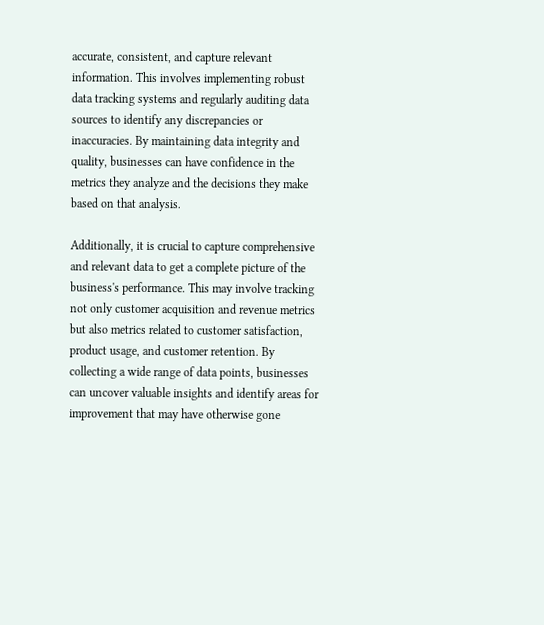accurate, consistent, and capture relevant information. This involves implementing robust data tracking systems and regularly auditing data sources to identify any discrepancies or inaccuracies. By maintaining data integrity and quality, businesses can have confidence in the metrics they analyze and the decisions they make based on that analysis.

Additionally, it is crucial to capture comprehensive and relevant data to get a complete picture of the business's performance. This may involve tracking not only customer acquisition and revenue metrics but also metrics related to customer satisfaction, product usage, and customer retention. By collecting a wide range of data points, businesses can uncover valuable insights and identify areas for improvement that may have otherwise gone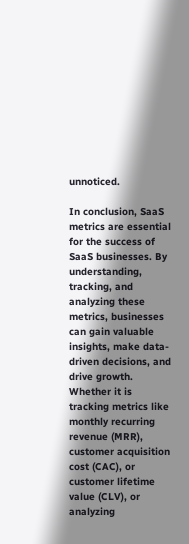unnoticed.

In conclusion, SaaS metrics are essential for the success of SaaS businesses. By understanding, tracking, and analyzing these metrics, businesses can gain valuable insights, make data-driven decisions, and drive growth. Whether it is tracking metrics like monthly recurring revenue (MRR), customer acquisition cost (CAC), or customer lifetime value (CLV), or analyzing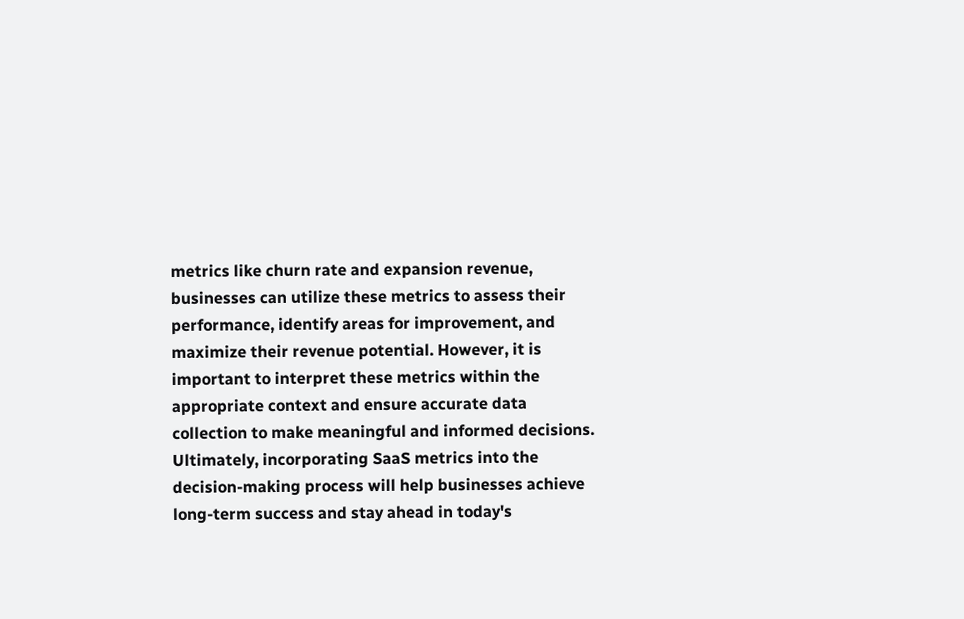metrics like churn rate and expansion revenue, businesses can utilize these metrics to assess their performance, identify areas for improvement, and maximize their revenue potential. However, it is important to interpret these metrics within the appropriate context and ensure accurate data collection to make meaningful and informed decisions. Ultimately, incorporating SaaS metrics into the decision-making process will help businesses achieve long-term success and stay ahead in today's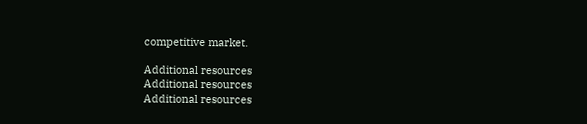competitive market.

Additional resources
Additional resources
Additional resources